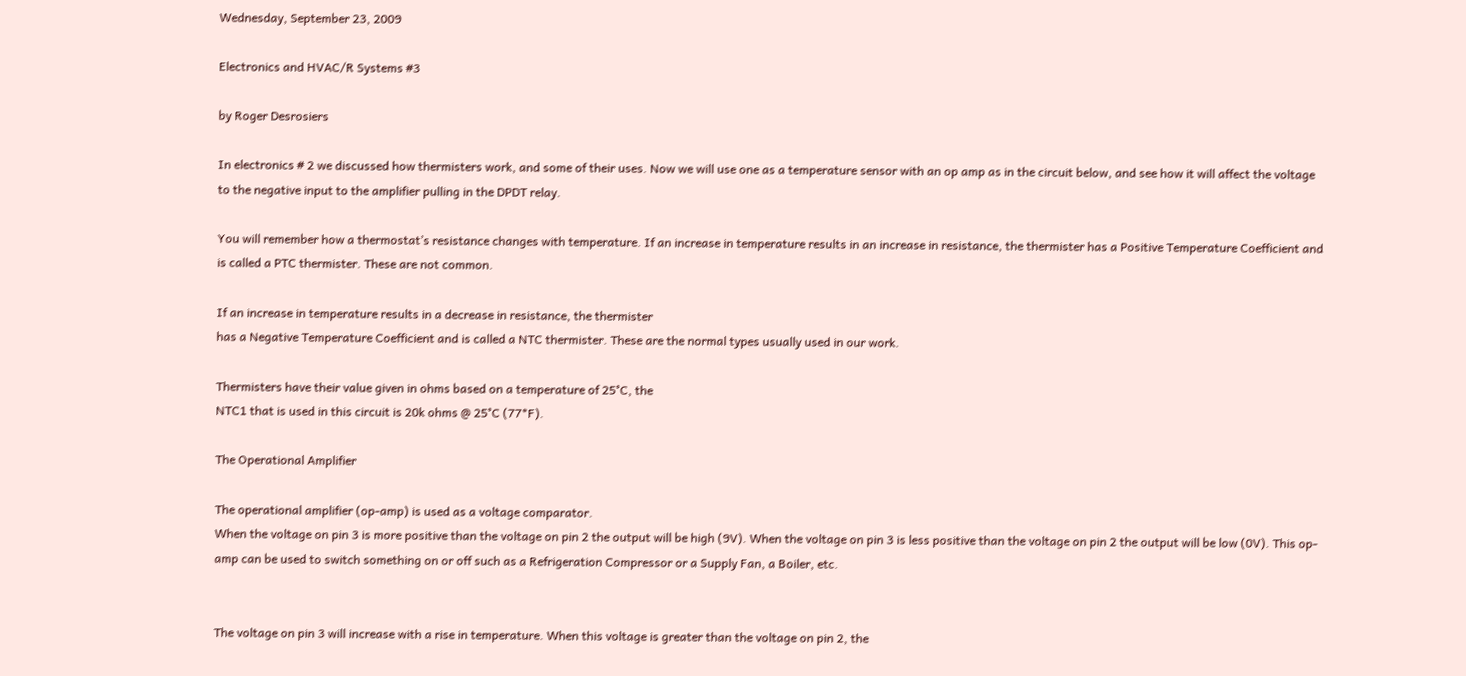Wednesday, September 23, 2009

Electronics and HVAC/R Systems #3

by Roger Desrosiers

In electronics # 2 we discussed how thermisters work, and some of their uses. Now we will use one as a temperature sensor with an op amp as in the circuit below, and see how it will affect the voltage to the negative input to the amplifier pulling in the DPDT relay.

You will remember how a thermostat’s resistance changes with temperature. If an increase in temperature results in an increase in resistance, the thermister has a Positive Temperature Coefficient and is called a PTC thermister. These are not common.

If an increase in temperature results in a decrease in resistance, the thermister
has a Negative Temperature Coefficient and is called a NTC thermister. These are the normal types usually used in our work.

Thermisters have their value given in ohms based on a temperature of 25°C, the
NTC1 that is used in this circuit is 20k ohms @ 25°C (77*F).

The Operational Amplifier

The operational amplifier (op-amp) is used as a voltage comparator.
When the voltage on pin 3 is more positive than the voltage on pin 2 the output will be high (9V). When the voltage on pin 3 is less positive than the voltage on pin 2 the output will be low (0V). This op-amp can be used to switch something on or off such as a Refrigeration Compressor or a Supply Fan, a Boiler, etc.


The voltage on pin 3 will increase with a rise in temperature. When this voltage is greater than the voltage on pin 2, the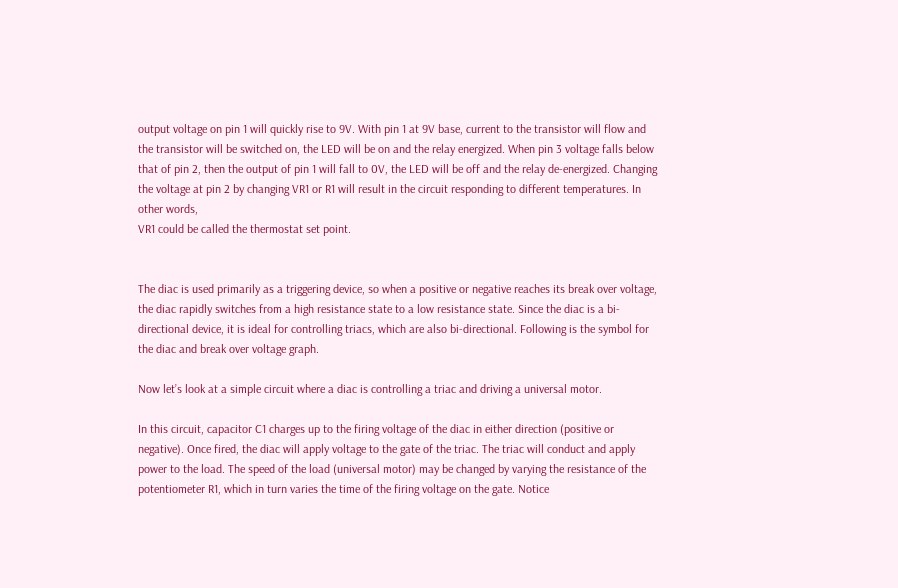output voltage on pin 1 will quickly rise to 9V. With pin 1 at 9V base, current to the transistor will flow and the transistor will be switched on, the LED will be on and the relay energized. When pin 3 voltage falls below that of pin 2, then the output of pin 1 will fall to 0V, the LED will be off and the relay de-energized. Changing the voltage at pin 2 by changing VR1 or R1 will result in the circuit responding to different temperatures. In other words,
VR1 could be called the thermostat set point.


The diac is used primarily as a triggering device, so when a positive or negative reaches its break over voltage, the diac rapidly switches from a high resistance state to a low resistance state. Since the diac is a bi-directional device, it is ideal for controlling triacs, which are also bi-directional. Following is the symbol for the diac and break over voltage graph.

Now let’s look at a simple circuit where a diac is controlling a triac and driving a universal motor.

In this circuit, capacitor C1 charges up to the firing voltage of the diac in either direction (positive or negative). Once fired, the diac will apply voltage to the gate of the triac. The triac will conduct and apply power to the load. The speed of the load (universal motor) may be changed by varying the resistance of the potentiometer R1, which in turn varies the time of the firing voltage on the gate. Notice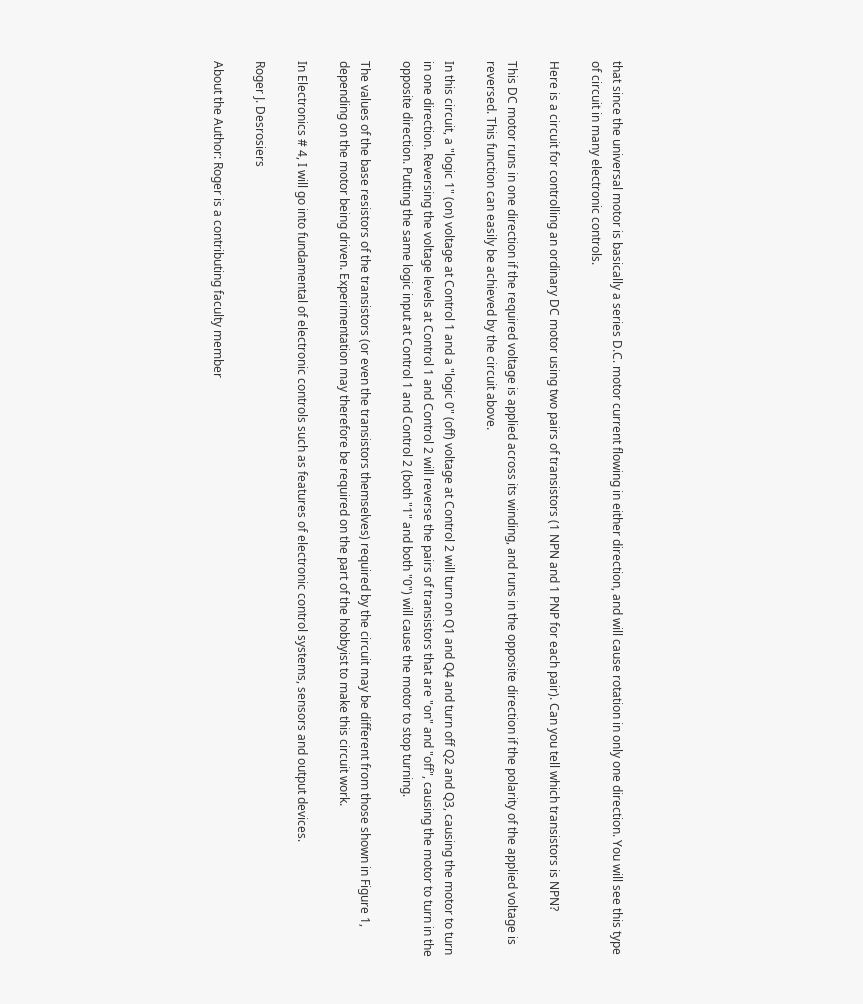that since the universal motor is basically a series D.C. motor current flowing in either direction, and will cause rotation in only one direction. You will see this type of circuit in many electronic controls.

Here is a circuit for controlling an ordinary DC motor using two pairs of transistors (1 NPN and 1 PNP for each pair). Can you tell which transistors is NPN?

This DC motor runs in one direction if the required voltage is applied across its winding, and runs in the opposite direction if the polarity of the applied voltage is reversed. This function can easily be achieved by the circuit above.

In this circuit, a "logic 1" (on) voltage at Control 1 and a "logic 0" (off) voltage at Control 2 will turn on Q1 and Q4 and turn off Q2 and Q3, causing the motor to turn in one direction. Reversing the voltage levels at Control 1 and Control 2 will reverse the pairs of transistors that are "on" and "off", causing the motor to turn in the opposite direction. Putting the same logic input at Control 1 and Control 2 (both "1" and both "0") will cause the motor to stop turning.

The values of the base resistors of the transistors (or even the transistors themselves) required by the circuit may be different from those shown in Figure 1, depending on the motor being driven. Experimentation may therefore be required on the part of the hobbyist to make this circuit work.

In Electronics # 4, I will go into fundamental of electronic controls such as features of electronic control systems, sensors and output devices.

Roger J. Desrosiers

About the Author: Roger is a contributing faculty member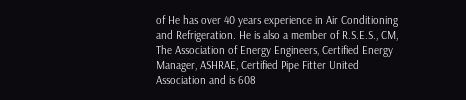of He has over 40 years experience in Air Conditioning and Refrigeration. He is also a member of R.S.E.S., CM, The Association of Energy Engineers, Certified Energy Manager, ASHRAE, Certified Pipe Fitter United Association and is 608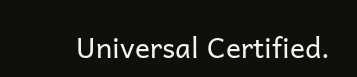Universal Certified.